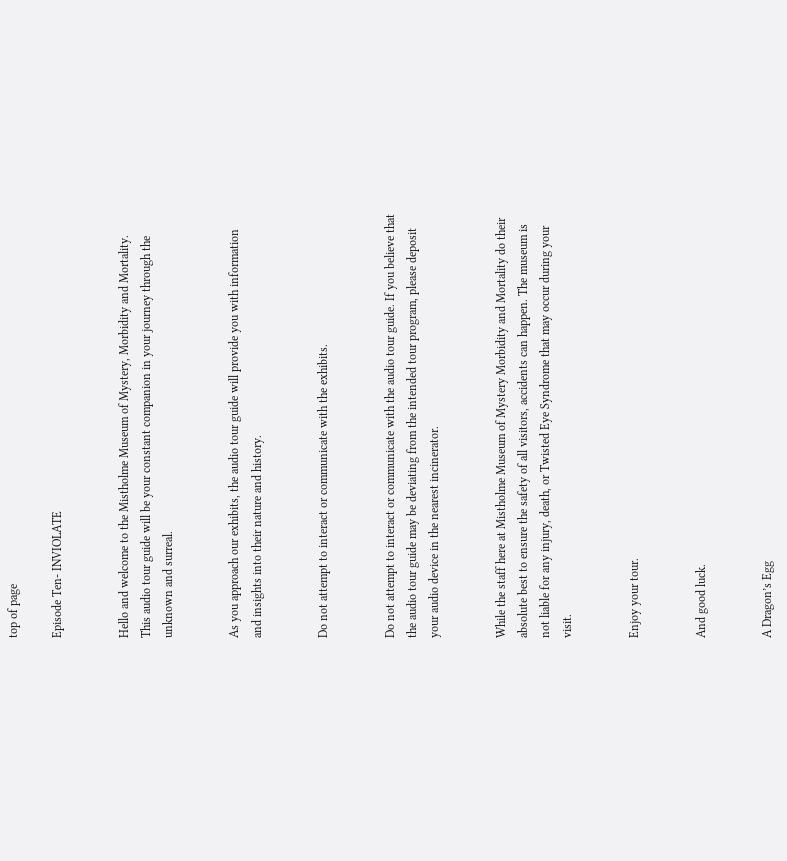top of page

Episode Ten- INVIOLATE


Hello and welcome to the Mistholme Museum of Mystery, Morbidity and Mortality. This audio tour guide will be your constant companion in your journey through the unknown and surreal.


As you approach our exhibits, the audio tour guide will provide you with information and insights into their nature and history.


Do not attempt to interact or communicate with the exhibits.


Do not attempt to interact or communicate with the audio tour guide. If you believe that the audio tour guide may be deviating from the intended tour program, please deposit your audio device in the nearest incinerator.


While the staff here at Mistholme Museum of Mystery Morbidity and Mortality do their absolute best to ensure the safety of all visitors, accidents can happen. The museum is not liable for any injury, death, or Twisted Eye Syndrome that may occur during your visit.


Enjoy your tour.


And good luck.


A Dragon’s Egg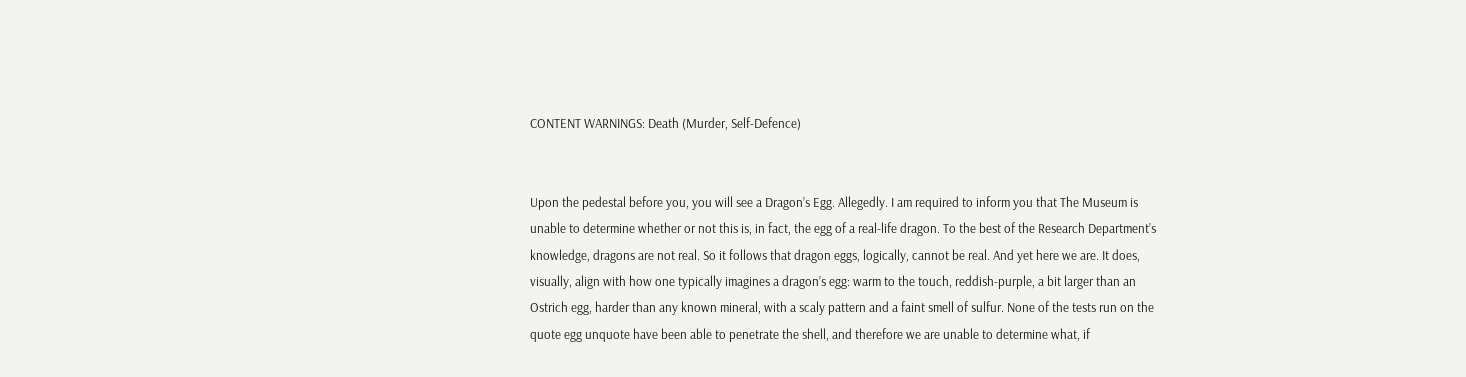CONTENT WARNINGS: Death (Murder, Self-Defence)


Upon the pedestal before you, you will see a Dragon’s Egg. Allegedly. I am required to inform you that The Museum is unable to determine whether or not this is, in fact, the egg of a real-life dragon. To the best of the Research Department’s knowledge, dragons are not real. So it follows that dragon eggs, logically, cannot be real. And yet here we are. It does, visually, align with how one typically imagines a dragon’s egg: warm to the touch, reddish-purple, a bit larger than an Ostrich egg, harder than any known mineral, with a scaly pattern and a faint smell of sulfur. None of the tests run on the quote egg unquote have been able to penetrate the shell, and therefore we are unable to determine what, if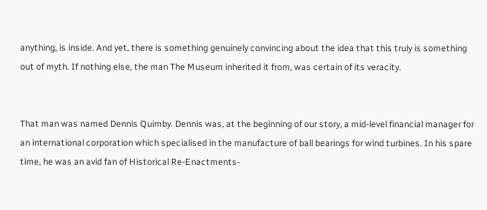anything, is inside. And yet, there is something genuinely convincing about the idea that this truly is something out of myth. If nothing else, the man The Museum inherited it from, was certain of its veracity.


That man was named Dennis Quimby. Dennis was, at the beginning of our story, a mid-level financial manager for an international corporation which specialised in the manufacture of ball bearings for wind turbines. In his spare time, he was an avid fan of Historical Re-Enactments-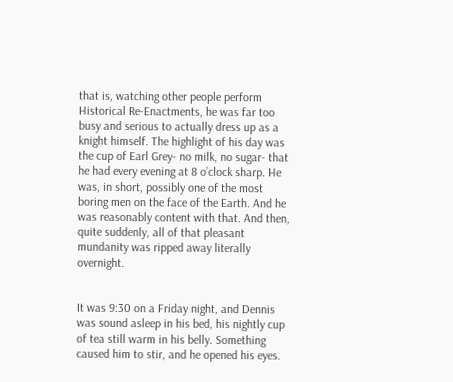that is, watching other people perform Historical Re-Enactments, he was far too busy and serious to actually dress up as a knight himself. The highlight of his day was the cup of Earl Grey- no milk, no sugar- that he had every evening at 8 o’clock sharp. He was, in short, possibly one of the most boring men on the face of the Earth. And he was reasonably content with that. And then, quite suddenly, all of that pleasant mundanity was ripped away literally overnight.


It was 9:30 on a Friday night, and Dennis was sound asleep in his bed, his nightly cup of tea still warm in his belly. Something caused him to stir, and he opened his eyes.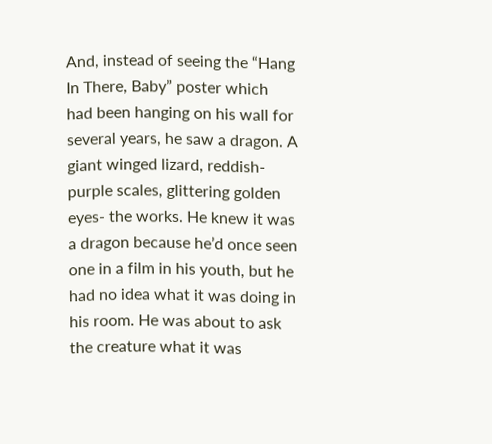And, instead of seeing the “Hang In There, Baby” poster which had been hanging on his wall for several years, he saw a dragon. A giant winged lizard, reddish-purple scales, glittering golden eyes- the works. He knew it was a dragon because he’d once seen one in a film in his youth, but he had no idea what it was doing in his room. He was about to ask the creature what it was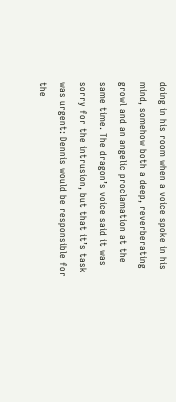doing in his room when a voice spoke in his mind, somehow both a deep, reverberating growl and an angelic proclamation at the same time. The dragon’s voice said it was sorry for the intrusion, but that it’s task was urgent: Dennis would be responsible for the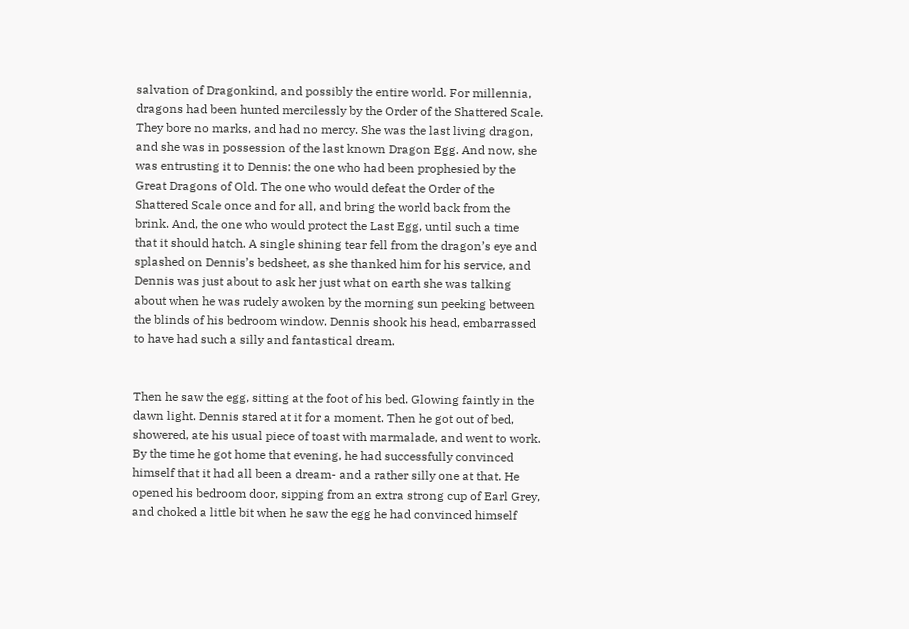salvation of Dragonkind, and possibly the entire world. For millennia, dragons had been hunted mercilessly by the Order of the Shattered Scale. They bore no marks, and had no mercy. She was the last living dragon, and she was in possession of the last known Dragon Egg. And now, she was entrusting it to Dennis: the one who had been prophesied by the Great Dragons of Old. The one who would defeat the Order of the Shattered Scale once and for all, and bring the world back from the brink. And, the one who would protect the Last Egg, until such a time that it should hatch. A single shining tear fell from the dragon’s eye and splashed on Dennis’s bedsheet, as she thanked him for his service, and Dennis was just about to ask her just what on earth she was talking about when he was rudely awoken by the morning sun peeking between the blinds of his bedroom window. Dennis shook his head, embarrassed to have had such a silly and fantastical dream.


Then he saw the egg, sitting at the foot of his bed. Glowing faintly in the dawn light. Dennis stared at it for a moment. Then he got out of bed, showered, ate his usual piece of toast with marmalade, and went to work. By the time he got home that evening, he had successfully convinced himself that it had all been a dream- and a rather silly one at that. He opened his bedroom door, sipping from an extra strong cup of Earl Grey, and choked a little bit when he saw the egg he had convinced himself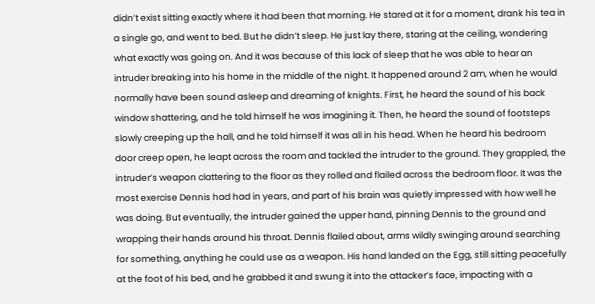didn’t exist sitting exactly where it had been that morning. He stared at it for a moment, drank his tea in a single go, and went to bed. But he didn’t sleep. He just lay there, staring at the ceiling, wondering what exactly was going on. And it was because of this lack of sleep that he was able to hear an intruder breaking into his home in the middle of the night. It happened around 2 am, when he would normally have been sound asleep and dreaming of knights. First, he heard the sound of his back window shattering, and he told himself he was imagining it. Then, he heard the sound of footsteps slowly creeping up the hall, and he told himself it was all in his head. When he heard his bedroom door creep open, he leapt across the room and tackled the intruder to the ground. They grappled, the intruder’s weapon clattering to the floor as they rolled and flailed across the bedroom floor. It was the most exercise Dennis had had in years, and part of his brain was quietly impressed with how well he was doing. But eventually, the intruder gained the upper hand, pinning Dennis to the ground and wrapping their hands around his throat. Dennis flailed about, arms wildly swinging around searching for something, anything he could use as a weapon. His hand landed on the Egg, still sitting peacefully at the foot of his bed, and he grabbed it and swung it into the attacker’s face, impacting with a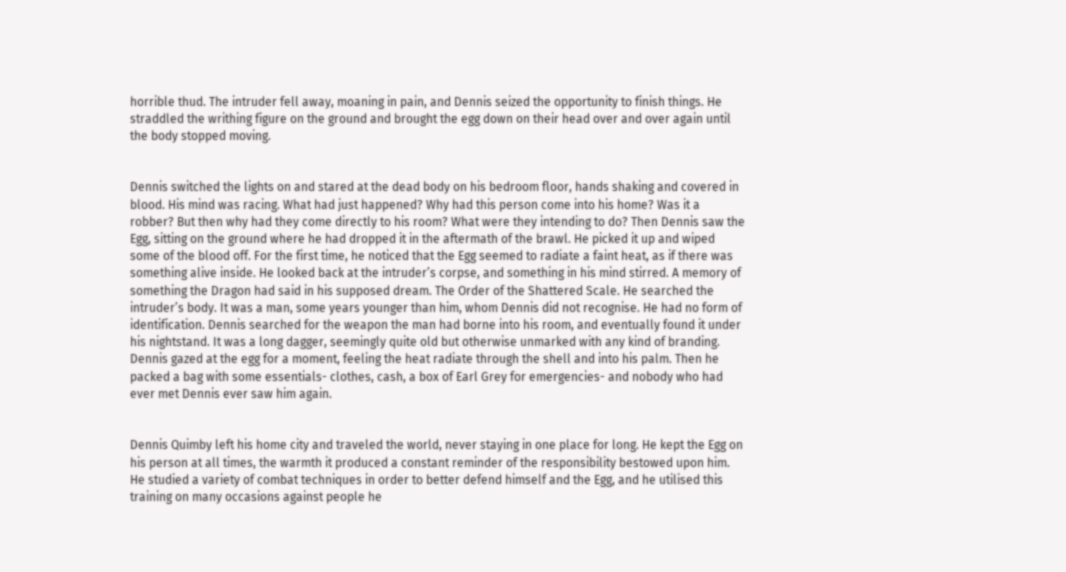horrible thud. The intruder fell away, moaning in pain, and Dennis seized the opportunity to finish things. He straddled the writhing figure on the ground and brought the egg down on their head over and over again until the body stopped moving.


Dennis switched the lights on and stared at the dead body on his bedroom floor, hands shaking and covered in blood. His mind was racing. What had just happened? Why had this person come into his home? Was it a robber? But then why had they come directly to his room? What were they intending to do? Then Dennis saw the Egg, sitting on the ground where he had dropped it in the aftermath of the brawl. He picked it up and wiped some of the blood off. For the first time, he noticed that the Egg seemed to radiate a faint heat, as if there was something alive inside. He looked back at the intruder’s corpse, and something in his mind stirred. A memory of something the Dragon had said in his supposed dream. The Order of the Shattered Scale. He searched the intruder’s body. It was a man, some years younger than him, whom Dennis did not recognise. He had no form of identification. Dennis searched for the weapon the man had borne into his room, and eventually found it under his nightstand. It was a long dagger, seemingly quite old but otherwise unmarked with any kind of branding. Dennis gazed at the egg for a moment, feeling the heat radiate through the shell and into his palm. Then he packed a bag with some essentials- clothes, cash, a box of Earl Grey for emergencies- and nobody who had ever met Dennis ever saw him again.


Dennis Quimby left his home city and traveled the world, never staying in one place for long. He kept the Egg on his person at all times, the warmth it produced a constant reminder of the responsibility bestowed upon him. He studied a variety of combat techniques in order to better defend himself and the Egg, and he utilised this training on many occasions against people he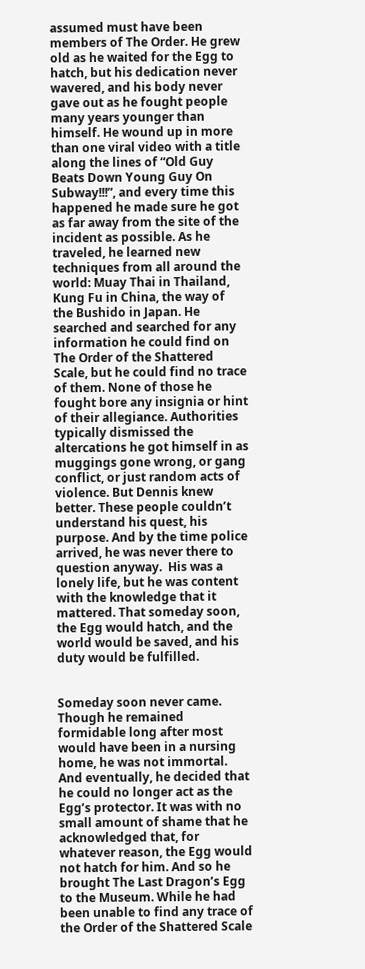assumed must have been members of The Order. He grew old as he waited for the Egg to hatch, but his dedication never wavered, and his body never gave out as he fought people many years younger than himself. He wound up in more than one viral video with a title along the lines of “Old Guy Beats Down Young Guy On Subway!!!”, and every time this happened he made sure he got as far away from the site of the incident as possible. As he traveled, he learned new techniques from all around the world: Muay Thai in Thailand, Kung Fu in China, the way of the Bushido in Japan. He searched and searched for any information he could find on The Order of the Shattered Scale, but he could find no trace of them. None of those he fought bore any insignia or hint of their allegiance. Authorities typically dismissed the altercations he got himself in as muggings gone wrong, or gang conflict, or just random acts of violence. But Dennis knew better. These people couldn’t understand his quest, his purpose. And by the time police arrived, he was never there to question anyway.  His was a lonely life, but he was content with the knowledge that it mattered. That someday soon, the Egg would hatch, and the world would be saved, and his duty would be fulfilled.


Someday soon never came. Though he remained formidable long after most would have been in a nursing home, he was not immortal. And eventually, he decided that he could no longer act as the Egg’s protector. It was with no small amount of shame that he acknowledged that, for whatever reason, the Egg would not hatch for him. And so he brought The Last Dragon’s Egg to the Museum. While he had been unable to find any trace of the Order of the Shattered Scale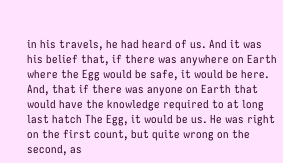in his travels, he had heard of us. And it was his belief that, if there was anywhere on Earth where the Egg would be safe, it would be here. And, that if there was anyone on Earth that would have the knowledge required to at long last hatch The Egg, it would be us. He was right on the first count, but quite wrong on the second, as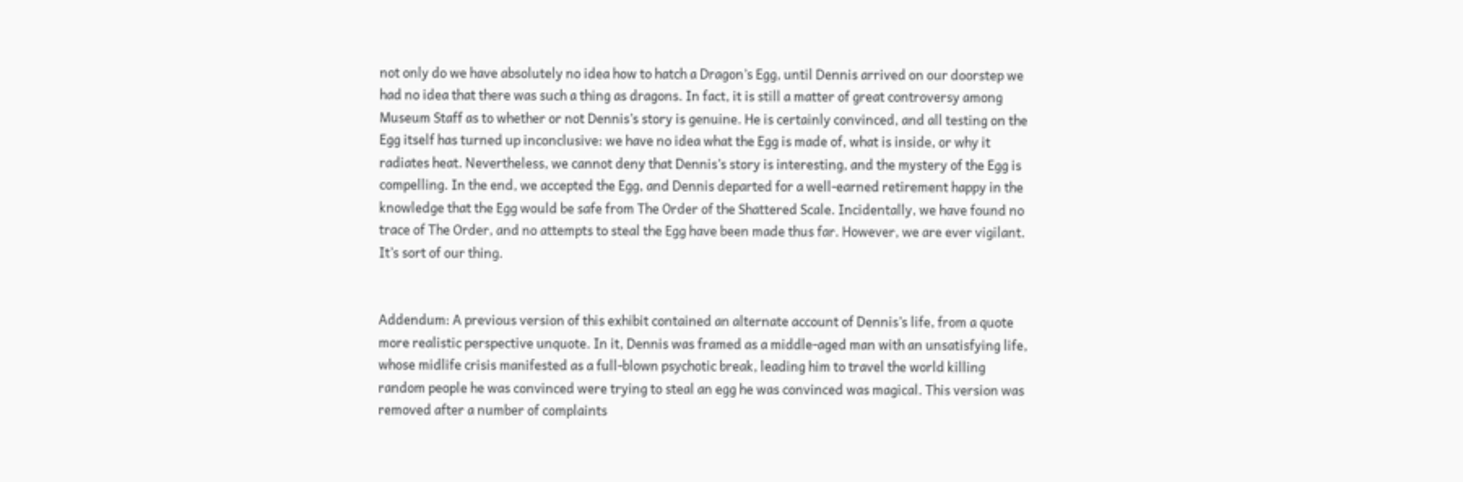not only do we have absolutely no idea how to hatch a Dragon’s Egg, until Dennis arrived on our doorstep we had no idea that there was such a thing as dragons. In fact, it is still a matter of great controversy among Museum Staff as to whether or not Dennis’s story is genuine. He is certainly convinced, and all testing on the Egg itself has turned up inconclusive: we have no idea what the Egg is made of, what is inside, or why it radiates heat. Nevertheless, we cannot deny that Dennis’s story is interesting, and the mystery of the Egg is compelling. In the end, we accepted the Egg, and Dennis departed for a well-earned retirement happy in the knowledge that the Egg would be safe from The Order of the Shattered Scale. Incidentally, we have found no trace of The Order, and no attempts to steal the Egg have been made thus far. However, we are ever vigilant. It’s sort of our thing.


Addendum: A previous version of this exhibit contained an alternate account of Dennis’s life, from a quote more realistic perspective unquote. In it, Dennis was framed as a middle-aged man with an unsatisfying life, whose midlife crisis manifested as a full-blown psychotic break, leading him to travel the world killing random people he was convinced were trying to steal an egg he was convinced was magical. This version was removed after a number of complaints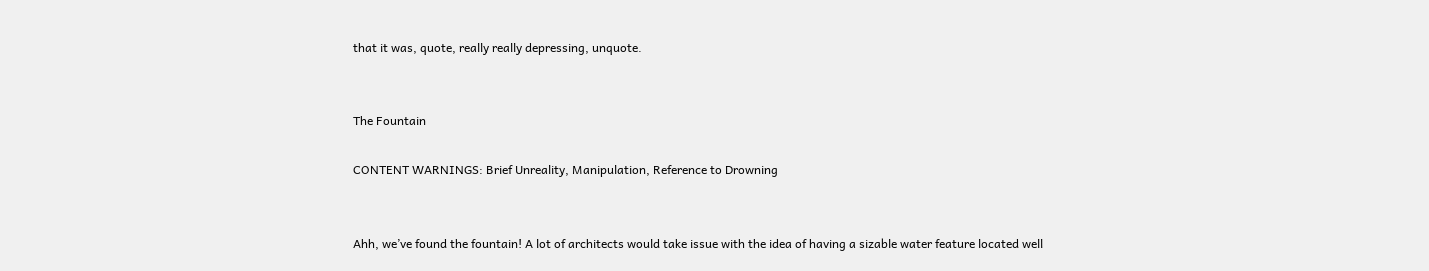that it was, quote, really really depressing, unquote.


The Fountain

CONTENT WARNINGS: Brief Unreality, Manipulation, Reference to Drowning


Ahh, we’ve found the fountain! A lot of architects would take issue with the idea of having a sizable water feature located well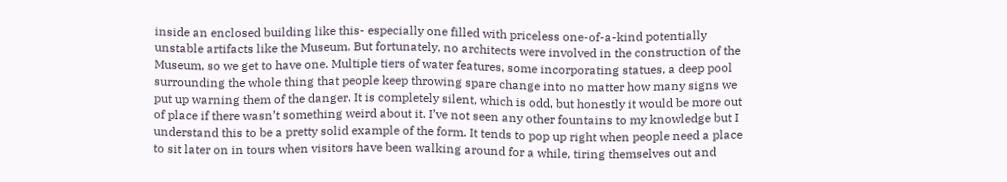inside an enclosed building like this- especially one filled with priceless one-of-a-kind potentially unstable artifacts like the Museum. But fortunately, no architects were involved in the construction of the Museum, so we get to have one. Multiple tiers of water features, some incorporating statues, a deep pool surrounding the whole thing that people keep throwing spare change into no matter how many signs we put up warning them of the danger. It is completely silent, which is odd, but honestly it would be more out of place if there wasn’t something weird about it. I’ve not seen any other fountains to my knowledge but I understand this to be a pretty solid example of the form. It tends to pop up right when people need a place to sit later on in tours when visitors have been walking around for a while, tiring themselves out and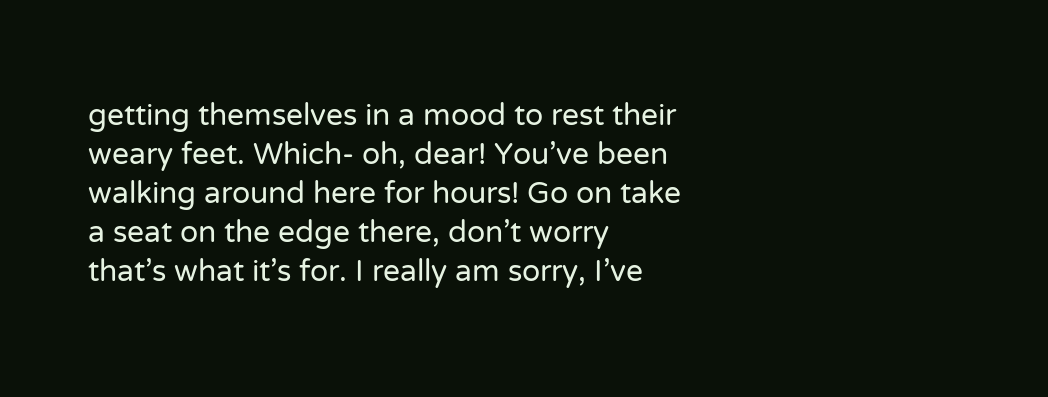getting themselves in a mood to rest their weary feet. Which- oh, dear! You’ve been walking around here for hours! Go on take a seat on the edge there, don’t worry that’s what it’s for. I really am sorry, I’ve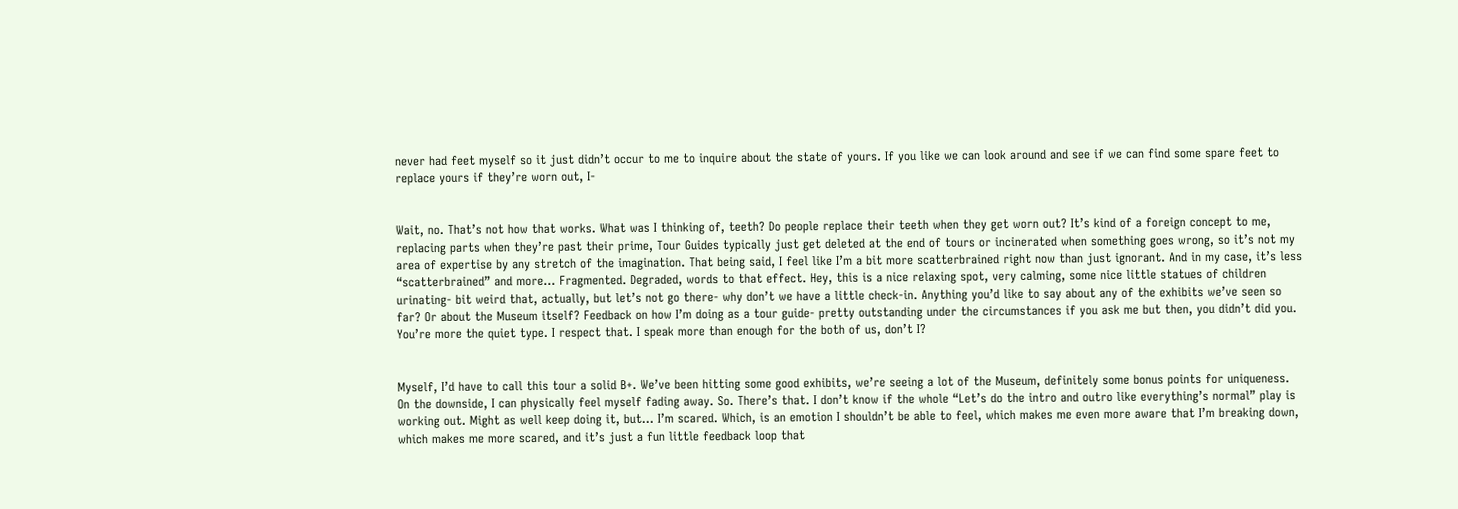never had feet myself so it just didn’t occur to me to inquire about the state of yours. If you like we can look around and see if we can find some spare feet to replace yours if they’re worn out, I-


Wait, no. That’s not how that works. What was I thinking of, teeth? Do people replace their teeth when they get worn out? It’s kind of a foreign concept to me, replacing parts when they’re past their prime, Tour Guides typically just get deleted at the end of tours or incinerated when something goes wrong, so it’s not my area of expertise by any stretch of the imagination. That being said, I feel like I’m a bit more scatterbrained right now than just ignorant. And in my case, it’s less “scatterbrained” and more… Fragmented. Degraded, words to that effect. Hey, this is a nice relaxing spot, very calming, some nice little statues of children urinating- bit weird that, actually, but let’s not go there- why don’t we have a little check-in. Anything you’d like to say about any of the exhibits we’ve seen so far? Or about the Museum itself? Feedback on how I’m doing as a tour guide- pretty outstanding under the circumstances if you ask me but then, you didn’t did you. You’re more the quiet type. I respect that. I speak more than enough for the both of us, don’t I?


Myself, I’d have to call this tour a solid B+. We’ve been hitting some good exhibits, we’re seeing a lot of the Museum, definitely some bonus points for uniqueness. On the downside, I can physically feel myself fading away. So. There’s that. I don’t know if the whole “Let’s do the intro and outro like everything’s normal” play is working out. Might as well keep doing it, but… I’m scared. Which, is an emotion I shouldn’t be able to feel, which makes me even more aware that I’m breaking down, which makes me more scared, and it’s just a fun little feedback loop that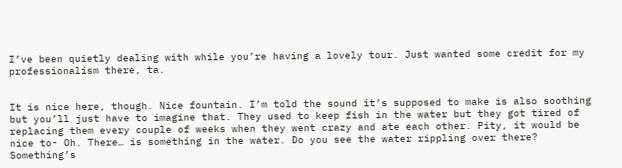I’ve been quietly dealing with while you’re having a lovely tour. Just wanted some credit for my professionalism there, ta.


It is nice here, though. Nice fountain. I’m told the sound it’s supposed to make is also soothing but you’ll just have to imagine that. They used to keep fish in the water but they got tired of replacing them every couple of weeks when they went crazy and ate each other. Pity, it would be nice to- Oh. There… is something in the water. Do you see the water rippling over there? Something’s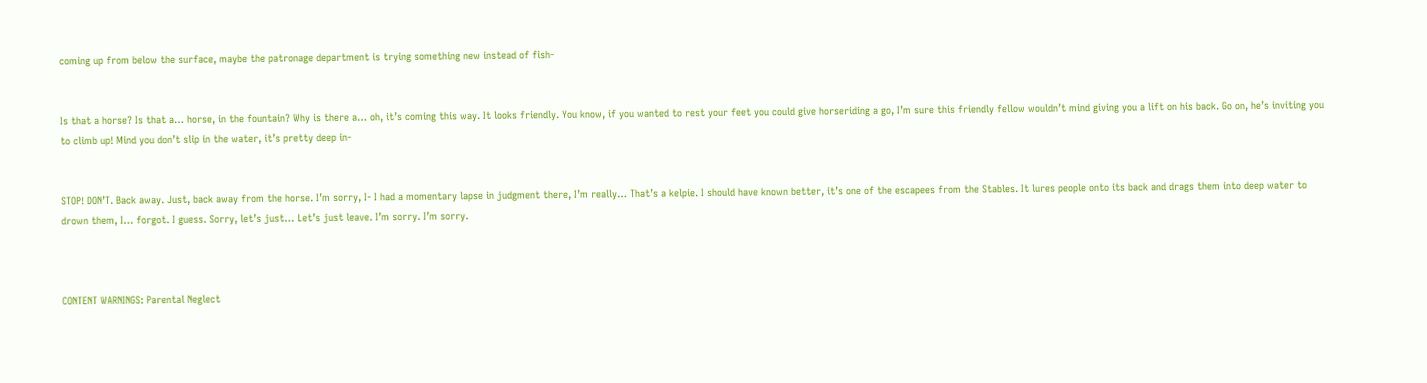coming up from below the surface, maybe the patronage department is trying something new instead of fish-


Is that a horse? Is that a… horse, in the fountain? Why is there a… oh, it’s coming this way. It looks friendly. You know, if you wanted to rest your feet you could give horseriding a go, I’m sure this friendly fellow wouldn’t mind giving you a lift on his back. Go on, he’s inviting you to climb up! Mind you don’t slip in the water, it’s pretty deep in-


STOP! DON’T. Back away. Just, back away from the horse. I’m sorry, I- I had a momentary lapse in judgment there, I’m really… That’s a kelpie. I should have known better, it’s one of the escapees from the Stables. It lures people onto its back and drags them into deep water to drown them, I… forgot. I guess. Sorry, let’s just… Let’s just leave. I’m sorry. I’m sorry.



CONTENT WARNINGS: Parental Neglect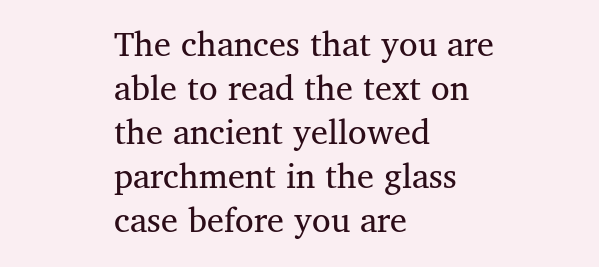The chances that you are able to read the text on the ancient yellowed parchment in the glass case before you are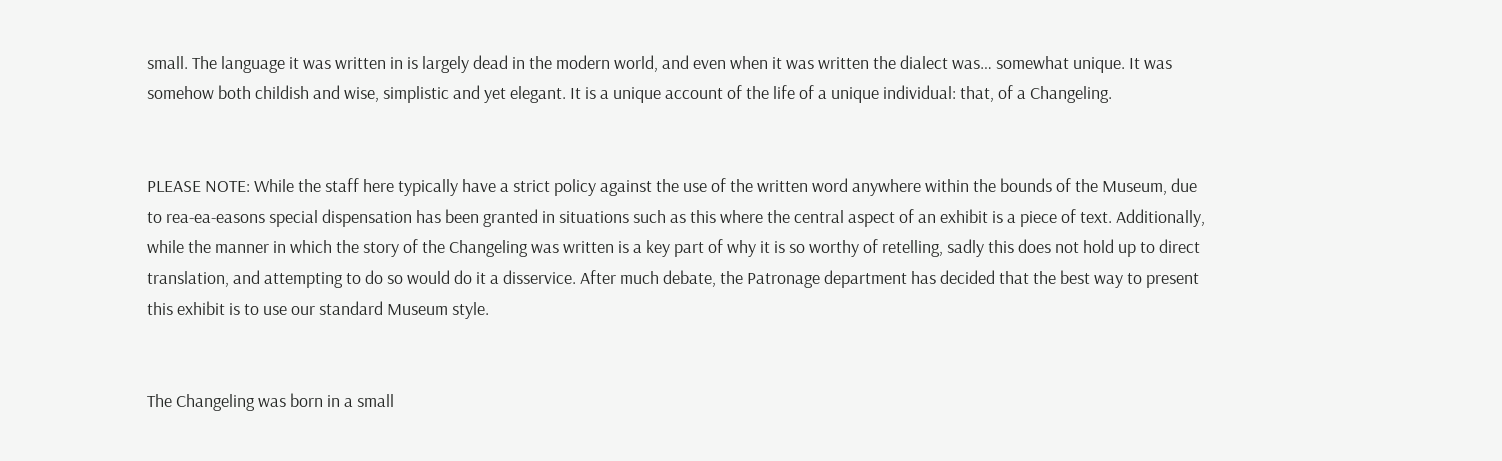small. The language it was written in is largely dead in the modern world, and even when it was written the dialect was… somewhat unique. It was somehow both childish and wise, simplistic and yet elegant. It is a unique account of the life of a unique individual: that, of a Changeling.


PLEASE NOTE: While the staff here typically have a strict policy against the use of the written word anywhere within the bounds of the Museum, due to rea-ea-easons special dispensation has been granted in situations such as this where the central aspect of an exhibit is a piece of text. Additionally, while the manner in which the story of the Changeling was written is a key part of why it is so worthy of retelling, sadly this does not hold up to direct translation, and attempting to do so would do it a disservice. After much debate, the Patronage department has decided that the best way to present this exhibit is to use our standard Museum style.


The Changeling was born in a small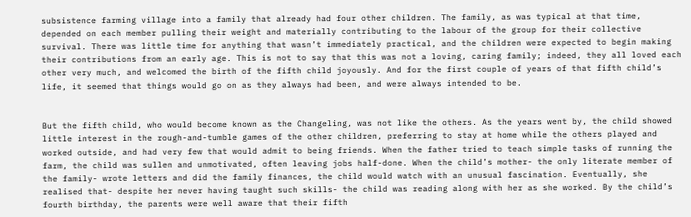subsistence farming village into a family that already had four other children. The family, as was typical at that time, depended on each member pulling their weight and materially contributing to the labour of the group for their collective survival. There was little time for anything that wasn’t immediately practical, and the children were expected to begin making their contributions from an early age. This is not to say that this was not a loving, caring family; indeed, they all loved each other very much, and welcomed the birth of the fifth child joyously. And for the first couple of years of that fifth child’s life, it seemed that things would go on as they always had been, and were always intended to be.


But the fifth child, who would become known as the Changeling, was not like the others. As the years went by, the child showed little interest in the rough-and-tumble games of the other children, preferring to stay at home while the others played and worked outside, and had very few that would admit to being friends. When the father tried to teach simple tasks of running the farm, the child was sullen and unmotivated, often leaving jobs half-done. When the child’s mother- the only literate member of the family- wrote letters and did the family finances, the child would watch with an unusual fascination. Eventually, she realised that- despite her never having taught such skills- the child was reading along with her as she worked. By the child’s fourth birthday, the parents were well aware that their fifth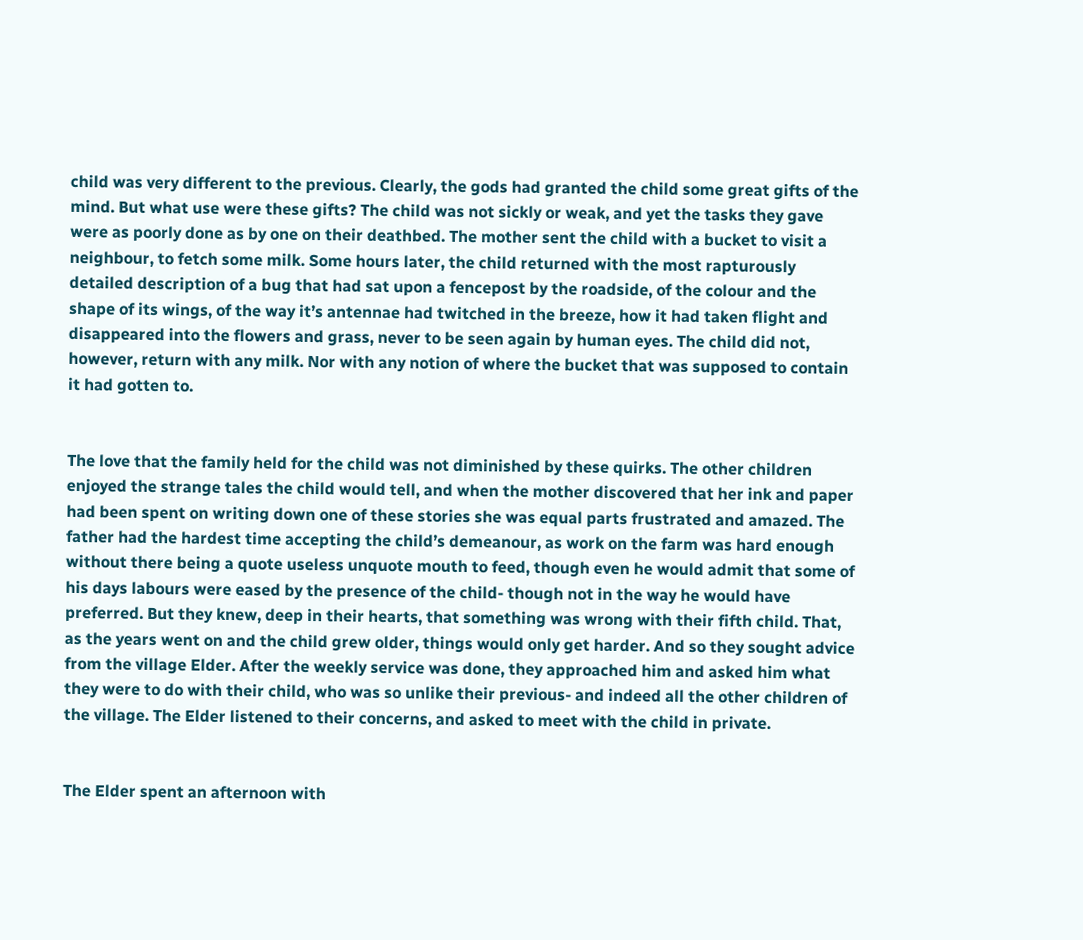child was very different to the previous. Clearly, the gods had granted the child some great gifts of the mind. But what use were these gifts? The child was not sickly or weak, and yet the tasks they gave were as poorly done as by one on their deathbed. The mother sent the child with a bucket to visit a neighbour, to fetch some milk. Some hours later, the child returned with the most rapturously detailed description of a bug that had sat upon a fencepost by the roadside, of the colour and the shape of its wings, of the way it’s antennae had twitched in the breeze, how it had taken flight and disappeared into the flowers and grass, never to be seen again by human eyes. The child did not, however, return with any milk. Nor with any notion of where the bucket that was supposed to contain it had gotten to.


The love that the family held for the child was not diminished by these quirks. The other children enjoyed the strange tales the child would tell, and when the mother discovered that her ink and paper had been spent on writing down one of these stories she was equal parts frustrated and amazed. The father had the hardest time accepting the child’s demeanour, as work on the farm was hard enough without there being a quote useless unquote mouth to feed, though even he would admit that some of his days labours were eased by the presence of the child- though not in the way he would have preferred. But they knew, deep in their hearts, that something was wrong with their fifth child. That, as the years went on and the child grew older, things would only get harder. And so they sought advice from the village Elder. After the weekly service was done, they approached him and asked him what they were to do with their child, who was so unlike their previous- and indeed all the other children of the village. The Elder listened to their concerns, and asked to meet with the child in private.


The Elder spent an afternoon with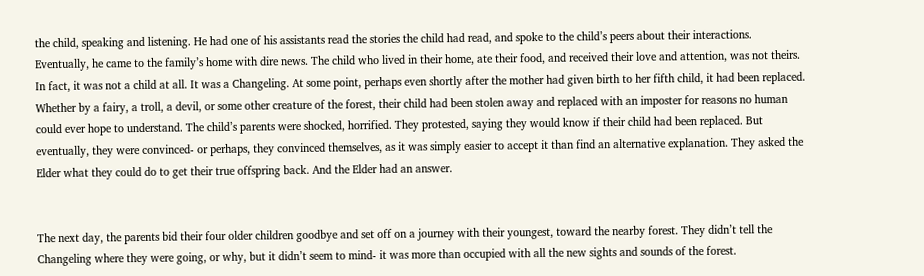the child, speaking and listening. He had one of his assistants read the stories the child had read, and spoke to the child’s peers about their interactions. Eventually, he came to the family’s home with dire news. The child who lived in their home, ate their food, and received their love and attention, was not theirs. In fact, it was not a child at all. It was a Changeling. At some point, perhaps even shortly after the mother had given birth to her fifth child, it had been replaced. Whether by a fairy, a troll, a devil, or some other creature of the forest, their child had been stolen away and replaced with an imposter for reasons no human could ever hope to understand. The child’s parents were shocked, horrified. They protested, saying they would know if their child had been replaced. But eventually, they were convinced- or perhaps, they convinced themselves, as it was simply easier to accept it than find an alternative explanation. They asked the Elder what they could do to get their true offspring back. And the Elder had an answer.


The next day, the parents bid their four older children goodbye and set off on a journey with their youngest, toward the nearby forest. They didn’t tell the Changeling where they were going, or why, but it didn’t seem to mind- it was more than occupied with all the new sights and sounds of the forest.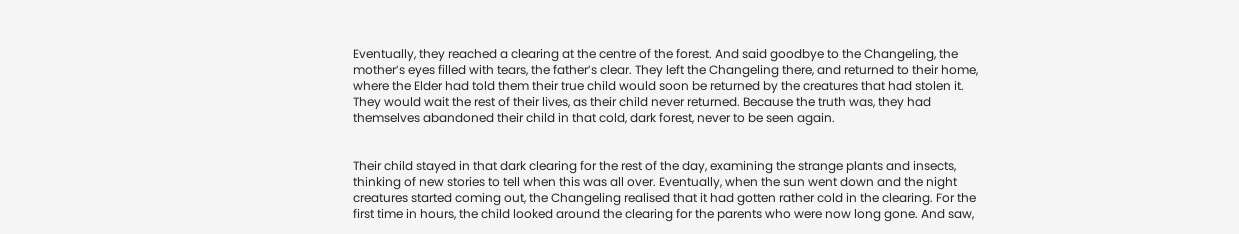Eventually, they reached a clearing at the centre of the forest. And said goodbye to the Changeling, the mother’s eyes filled with tears, the father’s clear. They left the Changeling there, and returned to their home, where the Elder had told them their true child would soon be returned by the creatures that had stolen it. They would wait the rest of their lives, as their child never returned. Because the truth was, they had themselves abandoned their child in that cold, dark forest, never to be seen again.


Their child stayed in that dark clearing for the rest of the day, examining the strange plants and insects, thinking of new stories to tell when this was all over. Eventually, when the sun went down and the night creatures started coming out, the Changeling realised that it had gotten rather cold in the clearing. For the first time in hours, the child looked around the clearing for the parents who were now long gone. And saw,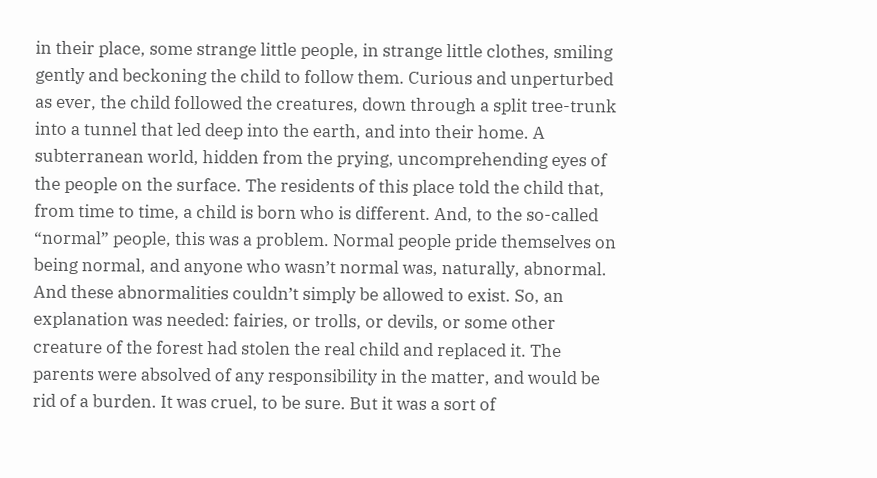in their place, some strange little people, in strange little clothes, smiling gently and beckoning the child to follow them. Curious and unperturbed as ever, the child followed the creatures, down through a split tree-trunk into a tunnel that led deep into the earth, and into their home. A subterranean world, hidden from the prying, uncomprehending eyes of the people on the surface. The residents of this place told the child that, from time to time, a child is born who is different. And, to the so-called “normal” people, this was a problem. Normal people pride themselves on being normal, and anyone who wasn’t normal was, naturally, abnormal. And these abnormalities couldn’t simply be allowed to exist. So, an explanation was needed: fairies, or trolls, or devils, or some other creature of the forest had stolen the real child and replaced it. The parents were absolved of any responsibility in the matter, and would be rid of a burden. It was cruel, to be sure. But it was a sort of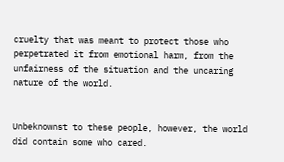cruelty that was meant to protect those who perpetrated it from emotional harm, from the unfairness of the situation and the uncaring nature of the world.


Unbeknownst to these people, however, the world did contain some who cared.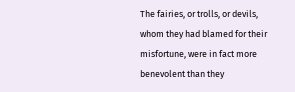The fairies, or trolls, or devils, whom they had blamed for their misfortune, were in fact more benevolent than they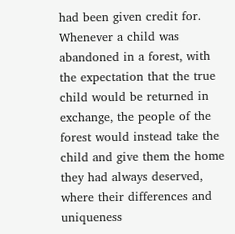had been given credit for. Whenever a child was abandoned in a forest, with the expectation that the true child would be returned in exchange, the people of the forest would instead take the child and give them the home they had always deserved, where their differences and uniqueness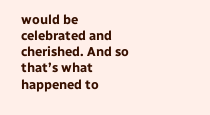would be celebrated and cherished. And so that’s what happened to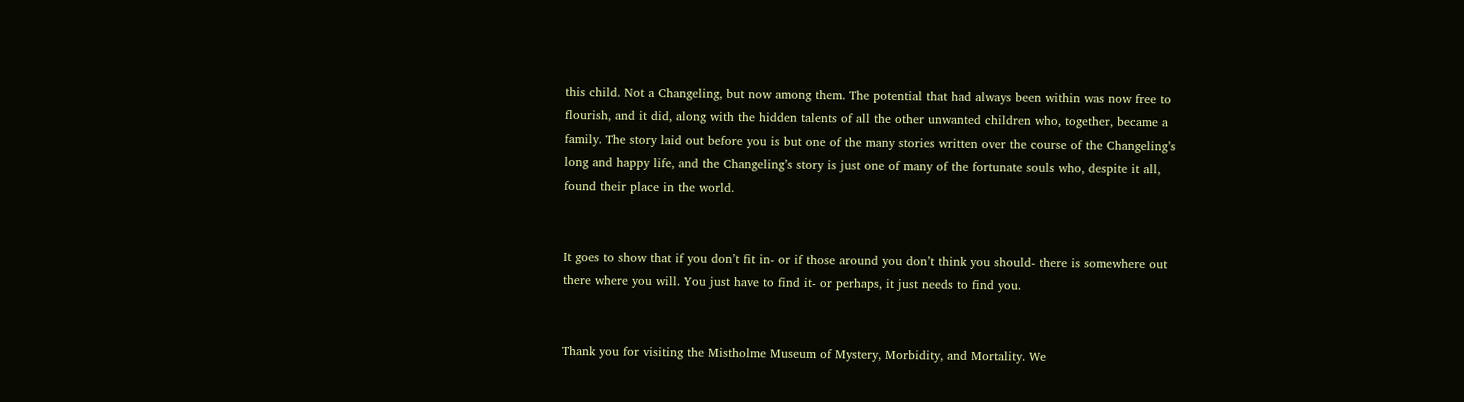this child. Not a Changeling, but now among them. The potential that had always been within was now free to flourish, and it did, along with the hidden talents of all the other unwanted children who, together, became a family. The story laid out before you is but one of the many stories written over the course of the Changeling’s long and happy life, and the Changeling’s story is just one of many of the fortunate souls who, despite it all, found their place in the world.


It goes to show that if you don’t fit in- or if those around you don’t think you should- there is somewhere out there where you will. You just have to find it- or perhaps, it just needs to find you.


Thank you for visiting the Mistholme Museum of Mystery, Morbidity, and Mortality. We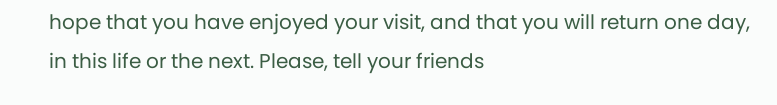hope that you have enjoyed your visit, and that you will return one day, in this life or the next. Please, tell your friends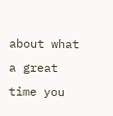about what a great time you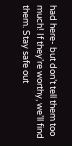had here- but don’t tell them too much! If they’re worthy, we’ll find them. Stay safe out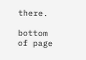there.

bottom of page